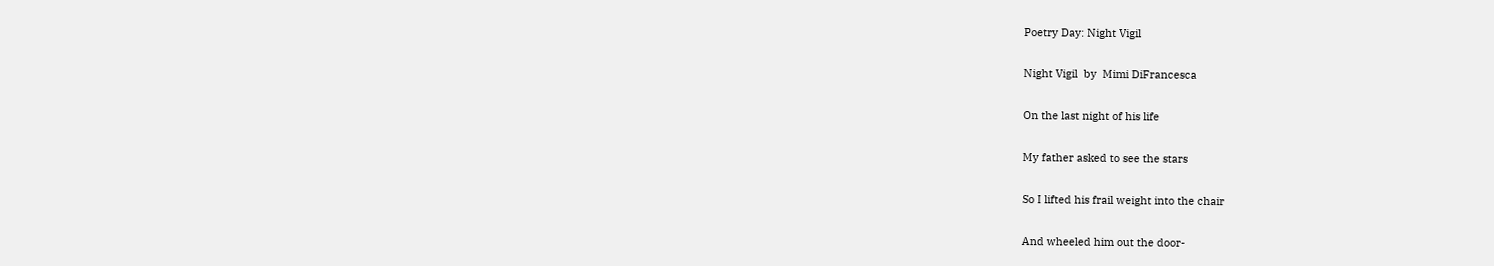Poetry Day: Night Vigil

Night Vigil  by  Mimi DiFrancesca

On the last night of his life

My father asked to see the stars

So I lifted his frail weight into the chair

And wheeled him out the door-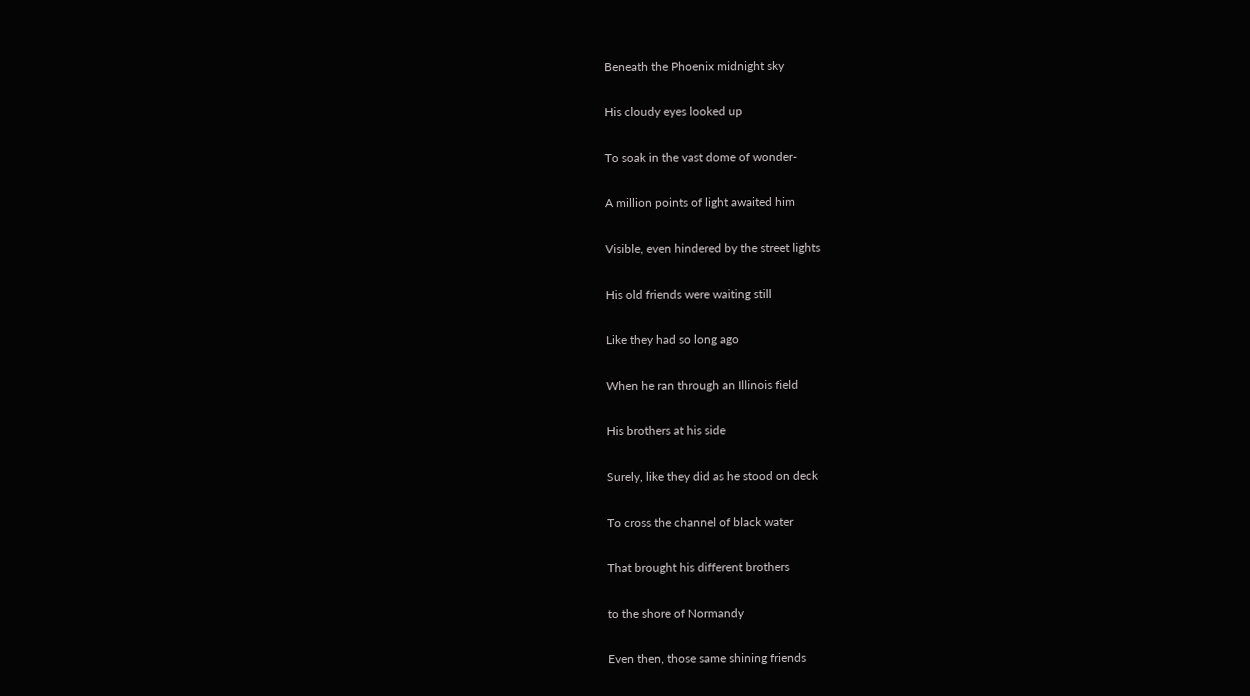Beneath the Phoenix midnight sky

His cloudy eyes looked up

To soak in the vast dome of wonder-

A million points of light awaited him

Visible, even hindered by the street lights

His old friends were waiting still

Like they had so long ago

When he ran through an Illinois field

His brothers at his side

Surely, like they did as he stood on deck

To cross the channel of black water

That brought his different brothers

to the shore of Normandy

Even then, those same shining friends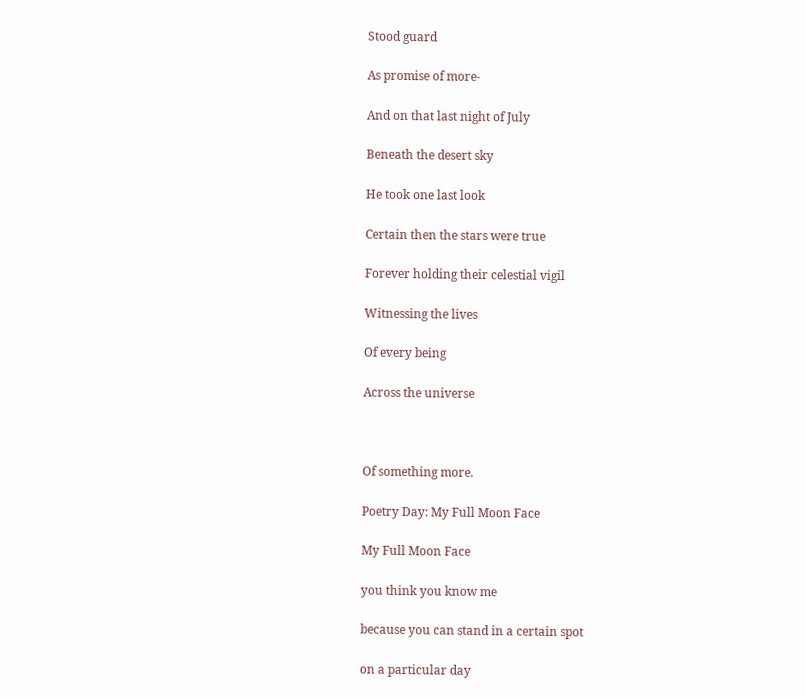Stood guard

As promise of more-

And on that last night of July

Beneath the desert sky

He took one last look

Certain then the stars were true

Forever holding their celestial vigil

Witnessing the lives

Of every being

Across the universe



Of something more.

Poetry Day: My Full Moon Face

My Full Moon Face

you think you know me

because you can stand in a certain spot

on a particular day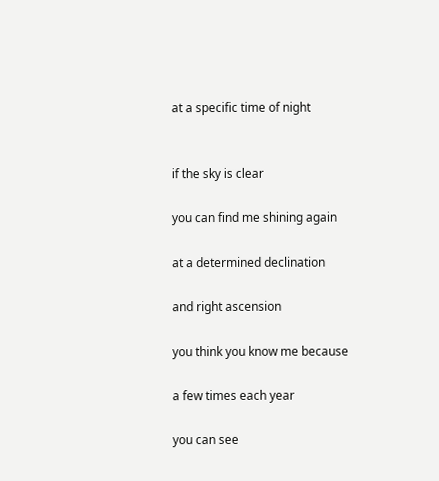at a specific time of night


if the sky is clear

you can find me shining again

at a determined declination

and right ascension

you think you know me because

a few times each year

you can see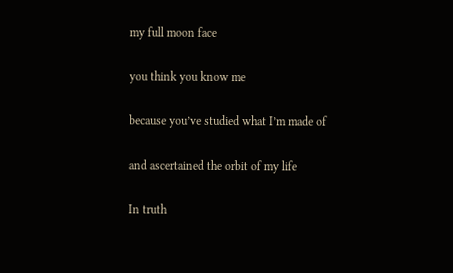my full moon face

you think you know me

because you’ve studied what I’m made of

and ascertained the orbit of my life

In truth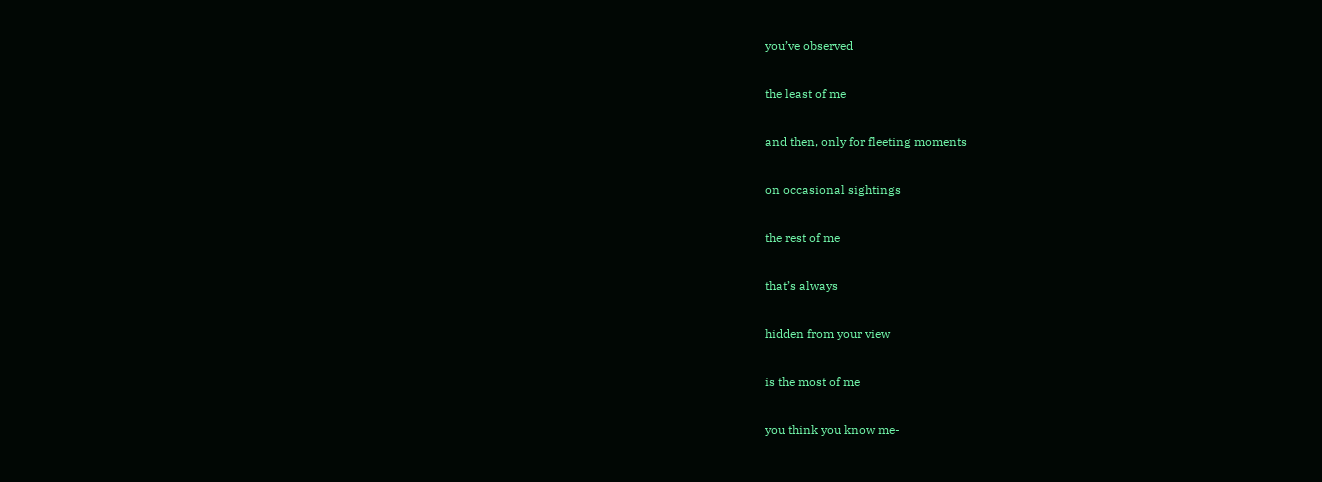you’ve observed

the least of me

and then, only for fleeting moments

on occasional sightings

the rest of me

that’s always

hidden from your view

is the most of me

you think you know me-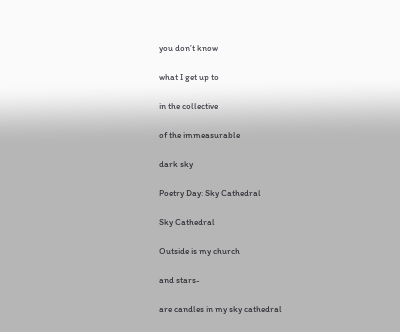you don’t know

what I get up to

in the collective

of the immeasurable

dark sky

Poetry Day: Sky Cathedral

Sky Cathedral

Outside is my church

and stars-

are candles in my sky cathedral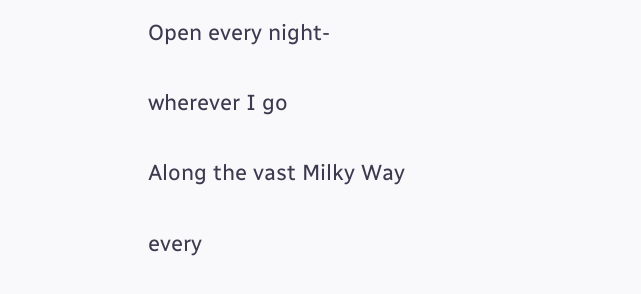Open every night-

wherever I go

Along the vast Milky Way

every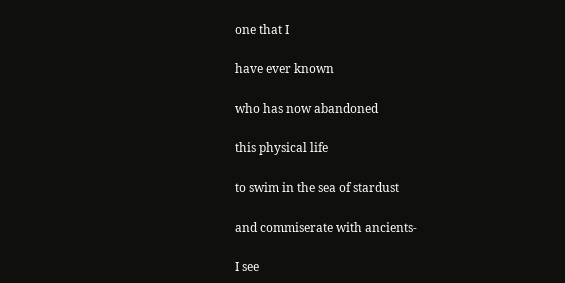one that I

have ever known

who has now abandoned

this physical life

to swim in the sea of stardust

and commiserate with ancients-

I see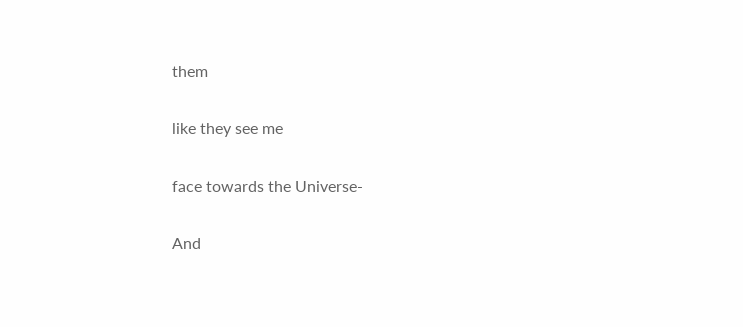them

like they see me

face towards the Universe-

And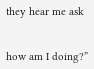they hear me ask


how am I doing?”